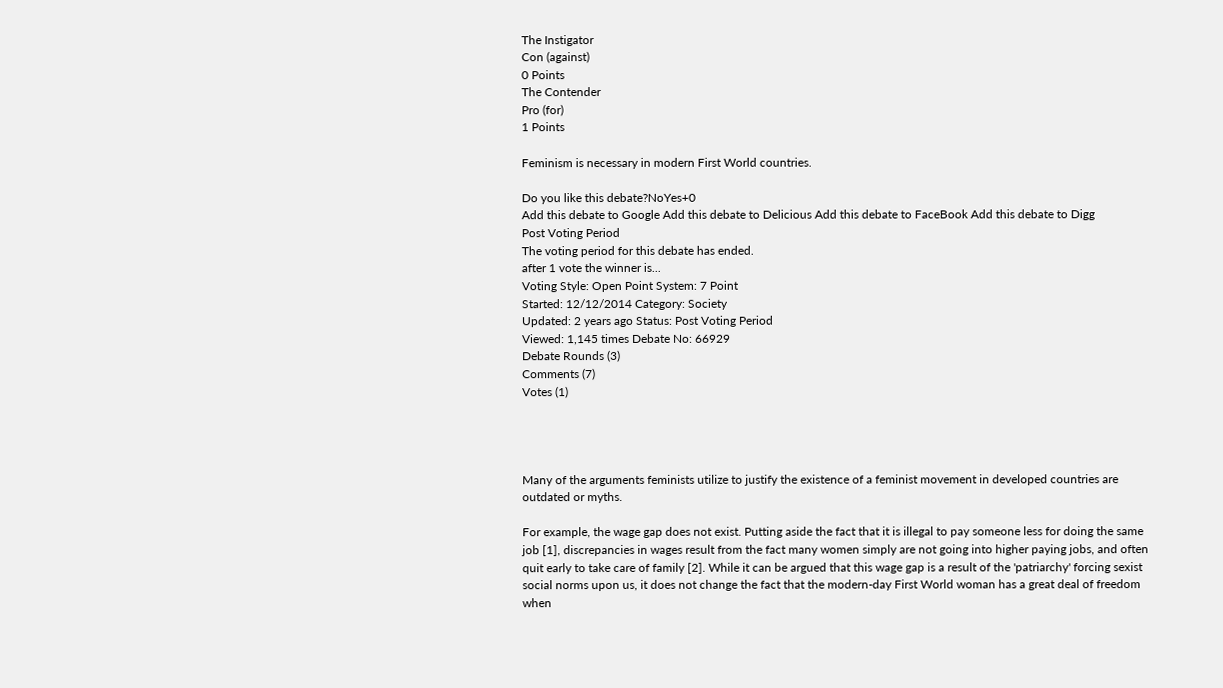The Instigator
Con (against)
0 Points
The Contender
Pro (for)
1 Points

Feminism is necessary in modern First World countries.

Do you like this debate?NoYes+0
Add this debate to Google Add this debate to Delicious Add this debate to FaceBook Add this debate to Digg
Post Voting Period
The voting period for this debate has ended.
after 1 vote the winner is...
Voting Style: Open Point System: 7 Point
Started: 12/12/2014 Category: Society
Updated: 2 years ago Status: Post Voting Period
Viewed: 1,145 times Debate No: 66929
Debate Rounds (3)
Comments (7)
Votes (1)




Many of the arguments feminists utilize to justify the existence of a feminist movement in developed countries are outdated or myths.

For example, the wage gap does not exist. Putting aside the fact that it is illegal to pay someone less for doing the same job [1], discrepancies in wages result from the fact many women simply are not going into higher paying jobs, and often quit early to take care of family [2]. While it can be argued that this wage gap is a result of the 'patriarchy' forcing sexist social norms upon us, it does not change the fact that the modern-day First World woman has a great deal of freedom when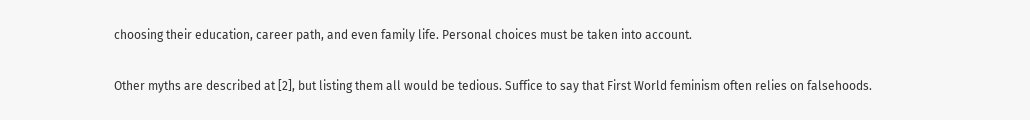choosing their education, career path, and even family life. Personal choices must be taken into account.

Other myths are described at [2], but listing them all would be tedious. Suffice to say that First World feminism often relies on falsehoods.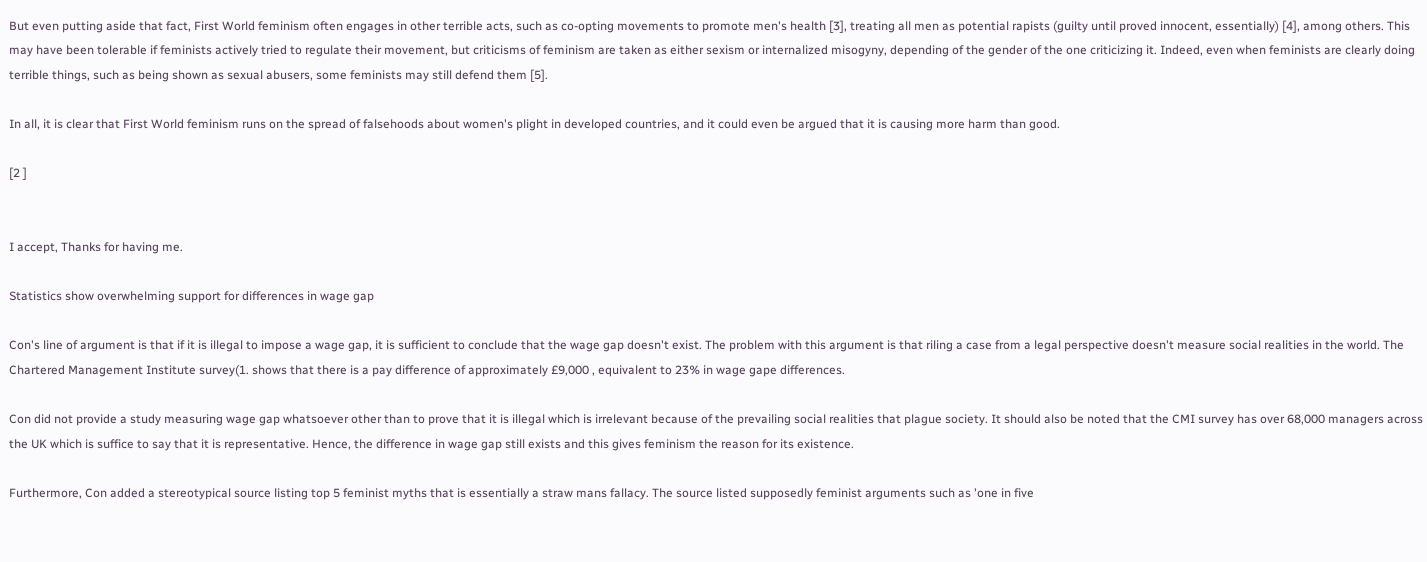But even putting aside that fact, First World feminism often engages in other terrible acts, such as co-opting movements to promote men's health [3], treating all men as potential rapists (guilty until proved innocent, essentially) [4], among others. This may have been tolerable if feminists actively tried to regulate their movement, but criticisms of feminism are taken as either sexism or internalized misogyny, depending of the gender of the one criticizing it. Indeed, even when feminists are clearly doing terrible things, such as being shown as sexual abusers, some feminists may still defend them [5].

In all, it is clear that First World feminism runs on the spread of falsehoods about women's plight in developed countries, and it could even be argued that it is causing more harm than good.

[2 ]


I accept, Thanks for having me.

Statistics show overwhelming support for differences in wage gap

Con's line of argument is that if it is illegal to impose a wage gap, it is sufficient to conclude that the wage gap doesn't exist. The problem with this argument is that riling a case from a legal perspective doesn't measure social realities in the world. The Chartered Management Institute survey(1. shows that there is a pay difference of approximately £9,000 , equivalent to 23% in wage gape differences.

Con did not provide a study measuring wage gap whatsoever other than to prove that it is illegal which is irrelevant because of the prevailing social realities that plague society. It should also be noted that the CMI survey has over 68,000 managers across the UK which is suffice to say that it is representative. Hence, the difference in wage gap still exists and this gives feminism the reason for its existence.

Furthermore, Con added a stereotypical source listing top 5 feminist myths that is essentially a straw mans fallacy. The source listed supposedly feminist arguments such as 'one in five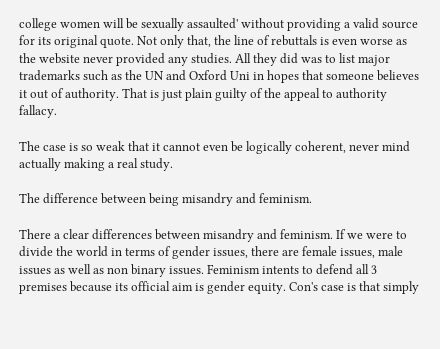college women will be sexually assaulted' without providing a valid source for its original quote. Not only that, the line of rebuttals is even worse as the website never provided any studies. All they did was to list major trademarks such as the UN and Oxford Uni in hopes that someone believes it out of authority. That is just plain guilty of the appeal to authority fallacy.

The case is so weak that it cannot even be logically coherent, never mind actually making a real study.

The difference between being misandry and feminism.

There a clear differences between misandry and feminism. If we were to divide the world in terms of gender issues, there are female issues, male issues as well as non binary issues. Feminism intents to defend all 3 premises because its official aim is gender equity. Con's case is that simply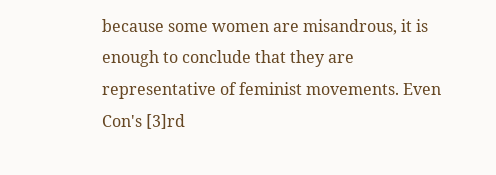because some women are misandrous, it is enough to conclude that they are representative of feminist movements. Even Con's [3]rd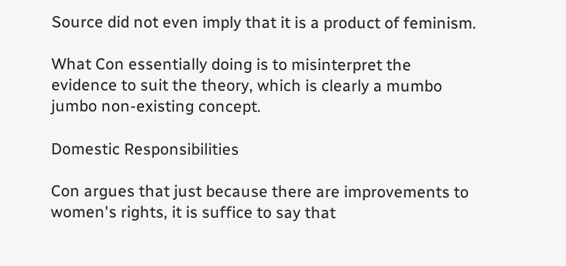Source did not even imply that it is a product of feminism.

What Con essentially doing is to misinterpret the evidence to suit the theory, which is clearly a mumbo jumbo non-existing concept.

Domestic Responsibilities

Con argues that just because there are improvements to women's rights, it is suffice to say that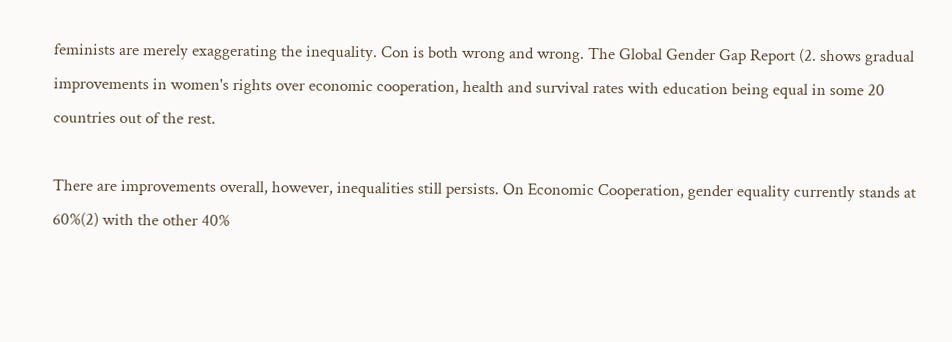feminists are merely exaggerating the inequality. Con is both wrong and wrong. The Global Gender Gap Report (2. shows gradual improvements in women's rights over economic cooperation, health and survival rates with education being equal in some 20 countries out of the rest.

There are improvements overall, however, inequalities still persists. On Economic Cooperation, gender equality currently stands at 60%(2) with the other 40%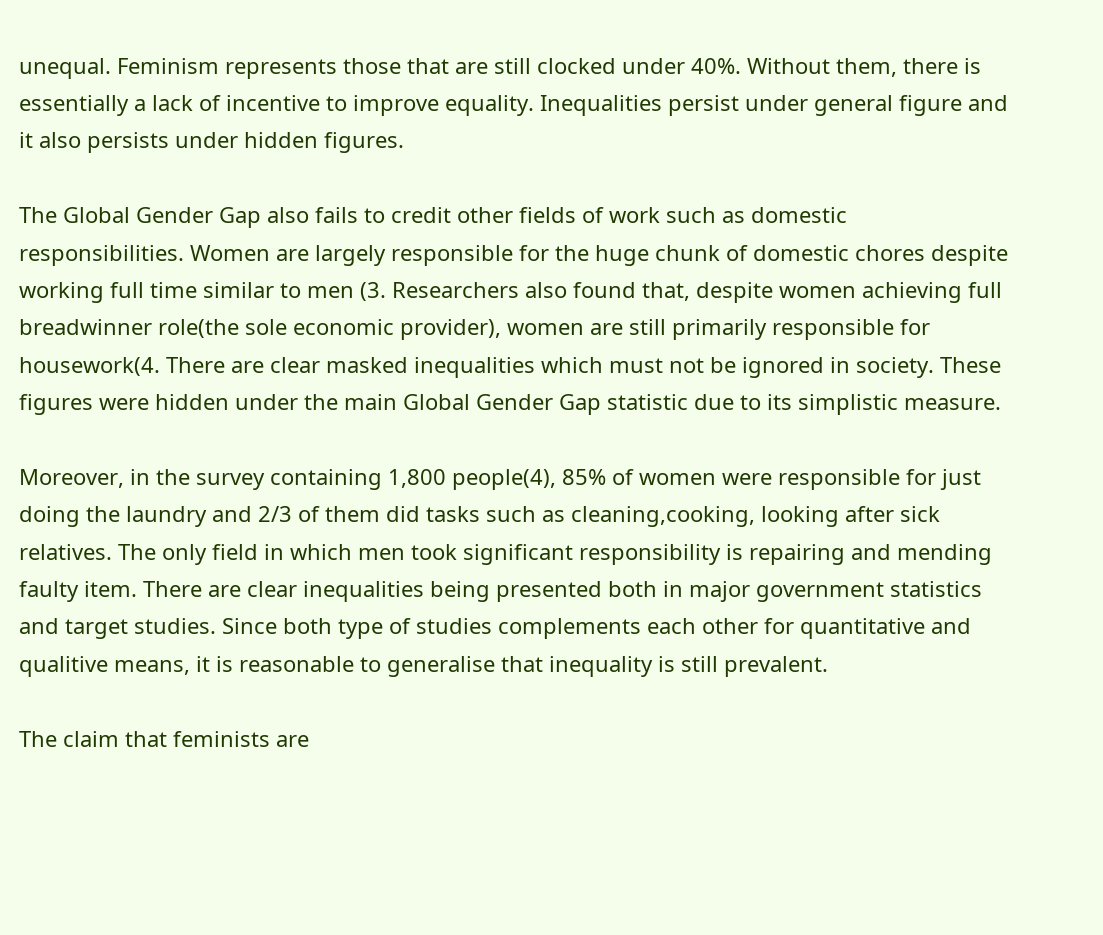unequal. Feminism represents those that are still clocked under 40%. Without them, there is essentially a lack of incentive to improve equality. Inequalities persist under general figure and it also persists under hidden figures.

The Global Gender Gap also fails to credit other fields of work such as domestic responsibilities. Women are largely responsible for the huge chunk of domestic chores despite working full time similar to men (3. Researchers also found that, despite women achieving full breadwinner role(the sole economic provider), women are still primarily responsible for housework(4. There are clear masked inequalities which must not be ignored in society. These figures were hidden under the main Global Gender Gap statistic due to its simplistic measure.

Moreover, in the survey containing 1,800 people(4), 85% of women were responsible for just doing the laundry and 2/3 of them did tasks such as cleaning,cooking, looking after sick relatives. The only field in which men took significant responsibility is repairing and mending faulty item. There are clear inequalities being presented both in major government statistics and target studies. Since both type of studies complements each other for quantitative and qualitive means, it is reasonable to generalise that inequality is still prevalent.

The claim that feminists are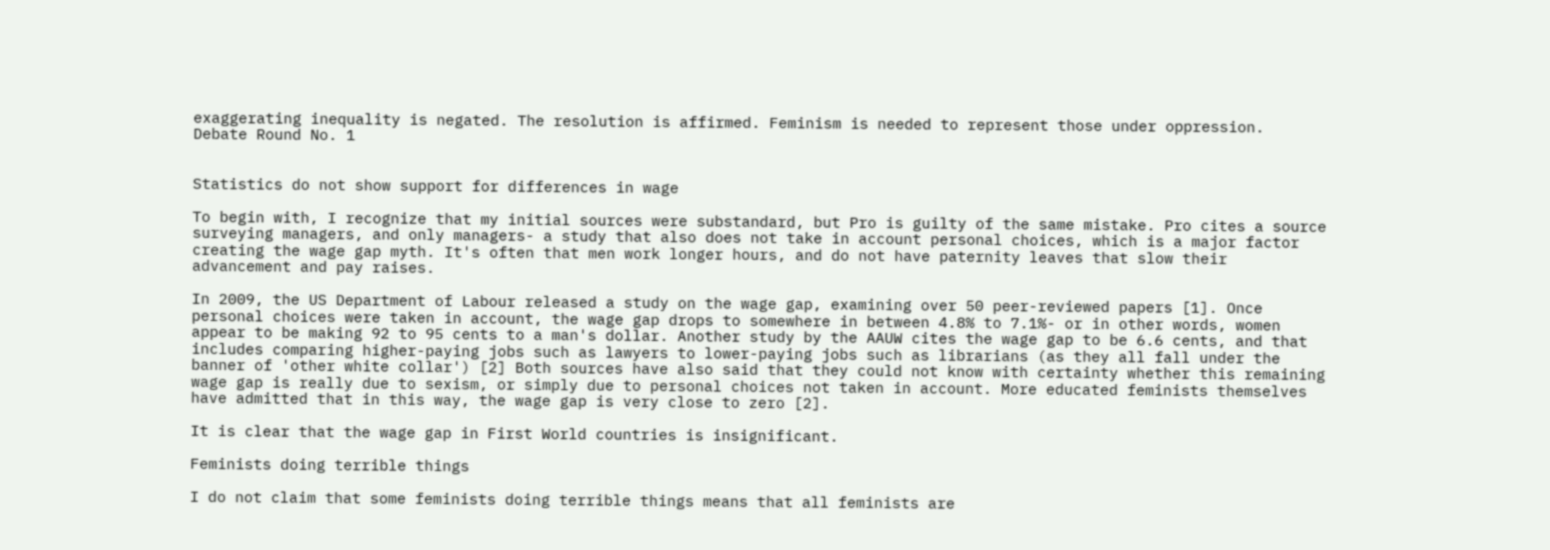exaggerating inequality is negated. The resolution is affirmed. Feminism is needed to represent those under oppression.
Debate Round No. 1


Statistics do not show support for differences in wage

To begin with, I recognize that my initial sources were substandard, but Pro is guilty of the same mistake. Pro cites a source surveying managers, and only managers- a study that also does not take in account personal choices, which is a major factor creating the wage gap myth. It's often that men work longer hours, and do not have paternity leaves that slow their advancement and pay raises.

In 2009, the US Department of Labour released a study on the wage gap, examining over 50 peer-reviewed papers [1]. Once personal choices were taken in account, the wage gap drops to somewhere in between 4.8% to 7.1%- or in other words, women appear to be making 92 to 95 cents to a man's dollar. Another study by the AAUW cites the wage gap to be 6.6 cents, and that includes comparing higher-paying jobs such as lawyers to lower-paying jobs such as librarians (as they all fall under the banner of 'other white collar') [2] Both sources have also said that they could not know with certainty whether this remaining wage gap is really due to sexism, or simply due to personal choices not taken in account. More educated feminists themselves have admitted that in this way, the wage gap is very close to zero [2].

It is clear that the wage gap in First World countries is insignificant.

Feminists doing terrible things

I do not claim that some feminists doing terrible things means that all feminists are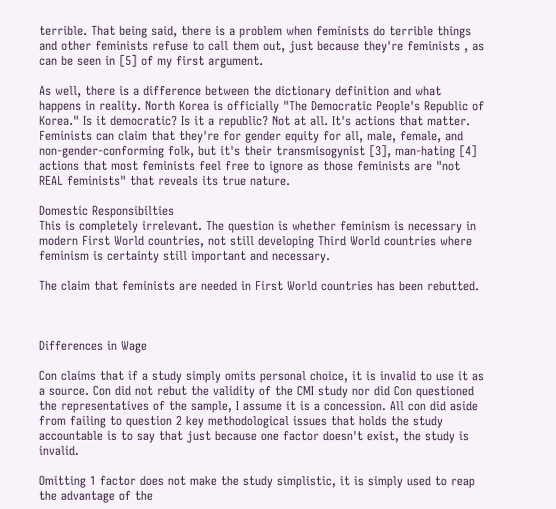terrible. That being said, there is a problem when feminists do terrible things and other feminists refuse to call them out, just because they're feminists , as can be seen in [5] of my first argument.

As well, there is a difference between the dictionary definition and what happens in reality. North Korea is officially "The Democratic People's Republic of Korea." Is it democratic? Is it a republic? Not at all. It's actions that matter. Feminists can claim that they're for gender equity for all, male, female, and non-gender-conforming folk, but it's their transmisogynist [3], man-hating [4] actions that most feminists feel free to ignore as those feminists are "not REAL feminists" that reveals its true nature.

Domestic Responsibilties
This is completely irrelevant. The question is whether feminism is necessary in modern First World countries, not still developing Third World countries where feminism is certainty still important and necessary.

The claim that feminists are needed in First World countries has been rebutted.



Differences in Wage

Con claims that if a study simply omits personal choice, it is invalid to use it as a source. Con did not rebut the validity of the CMI study nor did Con questioned the representatives of the sample, I assume it is a concession. All con did aside from failing to question 2 key methodological issues that holds the study accountable is to say that just because one factor doesn't exist, the study is invalid.

Omitting 1 factor does not make the study simplistic, it is simply used to reap the advantage of the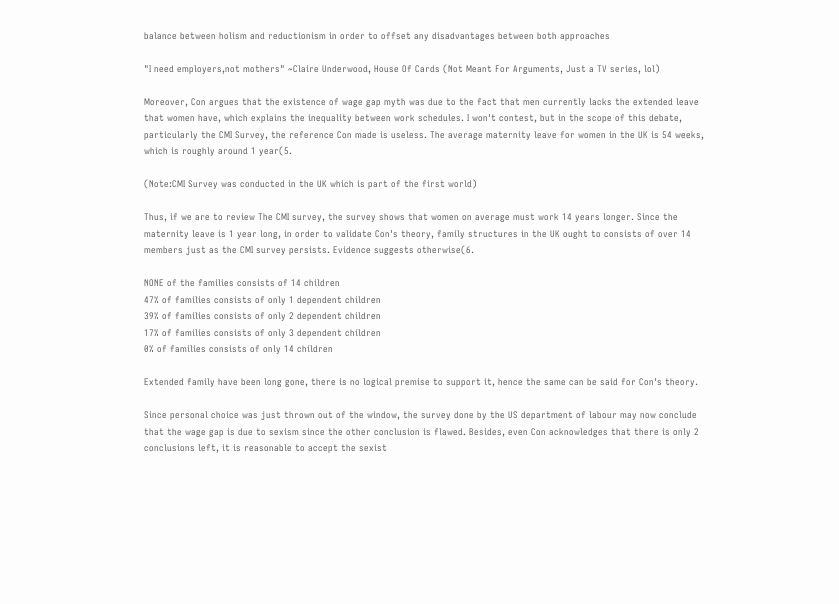balance between holism and reductionism in order to offset any disadvantages between both approaches

"I need employers,not mothers" ~Claire Underwood, House Of Cards (Not Meant For Arguments, Just a TV series, lol)

Moreover, Con argues that the existence of wage gap myth was due to the fact that men currently lacks the extended leave that women have, which explains the inequality between work schedules. I won't contest, but in the scope of this debate, particularly the CMI Survey, the reference Con made is useless. The average maternity leave for women in the UK is 54 weeks, which is roughly around 1 year(5.

(Note:CMI Survey was conducted in the UK which is part of the first world)

Thus, if we are to review The CMI survey, the survey shows that women on average must work 14 years longer. Since the maternity leave is 1 year long, in order to validate Con's theory, family structures in the UK ought to consists of over 14 members just as the CMI survey persists. Evidence suggests otherwise(6.

NONE of the families consists of 14 children
47% of families consists of only 1 dependent children
39% of families consists of only 2 dependent children
17% of families consists of only 3 dependent children
0% of families consists of only 14 children

Extended family have been long gone, there is no logical premise to support it, hence the same can be said for Con's theory.

Since personal choice was just thrown out of the window, the survey done by the US department of labour may now conclude that the wage gap is due to sexism since the other conclusion is flawed. Besides, even Con acknowledges that there is only 2 conclusions left, it is reasonable to accept the sexist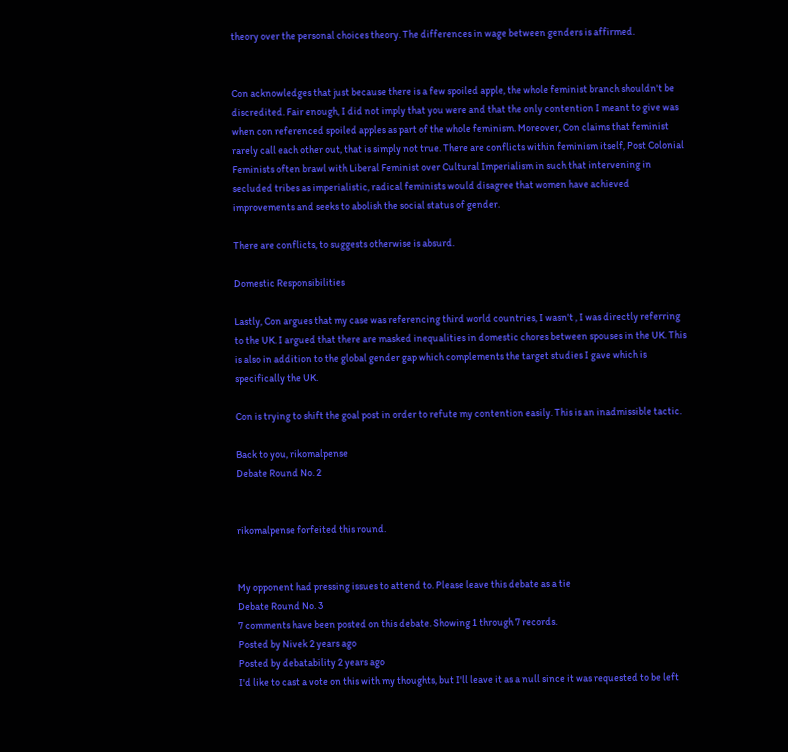theory over the personal choices theory. The differences in wage between genders is affirmed.


Con acknowledges that just because there is a few spoiled apple, the whole feminist branch shouldn't be discredited. Fair enough, I did not imply that you were and that the only contention I meant to give was when con referenced spoiled apples as part of the whole feminism. Moreover, Con claims that feminist rarely call each other out, that is simply not true. There are conflicts within feminism itself, Post Colonial Feminists often brawl with Liberal Feminist over Cultural Imperialism in such that intervening in secluded tribes as imperialistic, radical feminists would disagree that women have achieved improvements and seeks to abolish the social status of gender.

There are conflicts, to suggests otherwise is absurd.

Domestic Responsibilities

Lastly, Con argues that my case was referencing third world countries, I wasn't , I was directly referring to the UK. I argued that there are masked inequalities in domestic chores between spouses in the UK. This is also in addition to the global gender gap which complements the target studies I gave which is specifically the UK.

Con is trying to shift the goal post in order to refute my contention easily. This is an inadmissible tactic.

Back to you, rikomalpense
Debate Round No. 2


rikomalpense forfeited this round.


My opponent had pressing issues to attend to. Please leave this debate as a tie
Debate Round No. 3
7 comments have been posted on this debate. Showing 1 through 7 records.
Posted by Nivek 2 years ago
Posted by debatability 2 years ago
I'd like to cast a vote on this with my thoughts, but I'll leave it as a null since it was requested to be left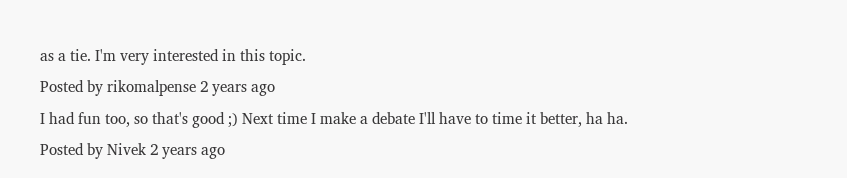as a tie. I'm very interested in this topic.
Posted by rikomalpense 2 years ago
I had fun too, so that's good ;) Next time I make a debate I'll have to time it better, ha ha.
Posted by Nivek 2 years ago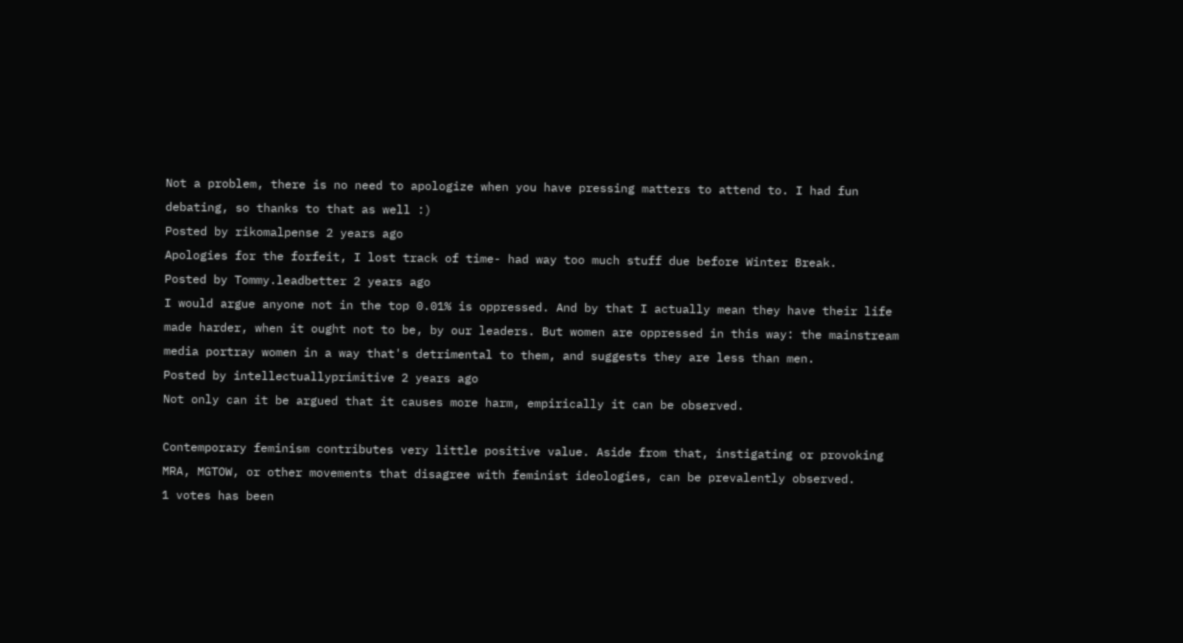Not a problem, there is no need to apologize when you have pressing matters to attend to. I had fun debating, so thanks to that as well :)
Posted by rikomalpense 2 years ago
Apologies for the forfeit, I lost track of time- had way too much stuff due before Winter Break.
Posted by Tommy.leadbetter 2 years ago
I would argue anyone not in the top 0.01% is oppressed. And by that I actually mean they have their life made harder, when it ought not to be, by our leaders. But women are oppressed in this way: the mainstream media portray women in a way that's detrimental to them, and suggests they are less than men.
Posted by intellectuallyprimitive 2 years ago
Not only can it be argued that it causes more harm, empirically it can be observed.

Contemporary feminism contributes very little positive value. Aside from that, instigating or provoking MRA, MGTOW, or other movements that disagree with feminist ideologies, can be prevalently observed.
1 votes has been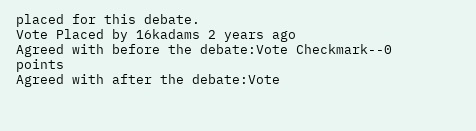placed for this debate.
Vote Placed by 16kadams 2 years ago
Agreed with before the debate:Vote Checkmark--0 points
Agreed with after the debate:Vote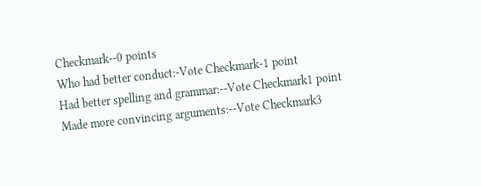Checkmark--0 points
Who had better conduct:-Vote Checkmark-1 point
Had better spelling and grammar:--Vote Checkmark1 point
Made more convincing arguments:--Vote Checkmark3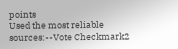points
Used the most reliable sources:--Vote Checkmark2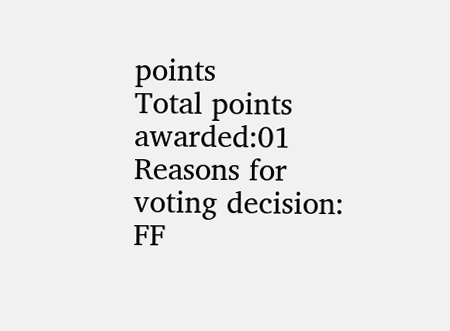points
Total points awarded:01
Reasons for voting decision: FF